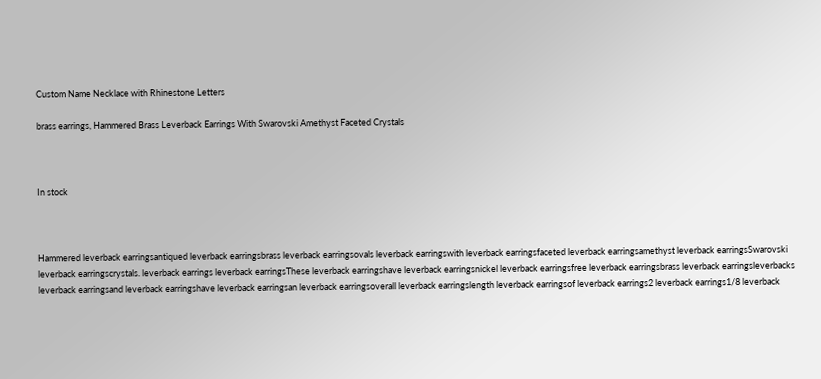Custom Name Necklace with Rhinestone Letters

brass earrings, Hammered Brass Leverback Earrings With Swarovski Amethyst Faceted Crystals



In stock



Hammered leverback earringsantiqued leverback earringsbrass leverback earringsovals leverback earringswith leverback earringsfaceted leverback earringsamethyst leverback earringsSwarovski leverback earringscrystals. leverback earrings leverback earringsThese leverback earringshave leverback earringsnickel leverback earringsfree leverback earringsbrass leverback earringsleverbacks leverback earringsand leverback earringshave leverback earringsan leverback earringsoverall leverback earringslength leverback earringsof leverback earrings2 leverback earrings1/8 leverback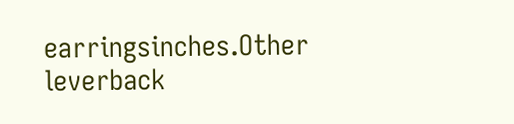earringsinches.Other leverback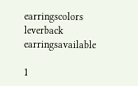earringscolors leverback earringsavailable

1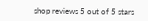shop reviews 5 out of 5 stars